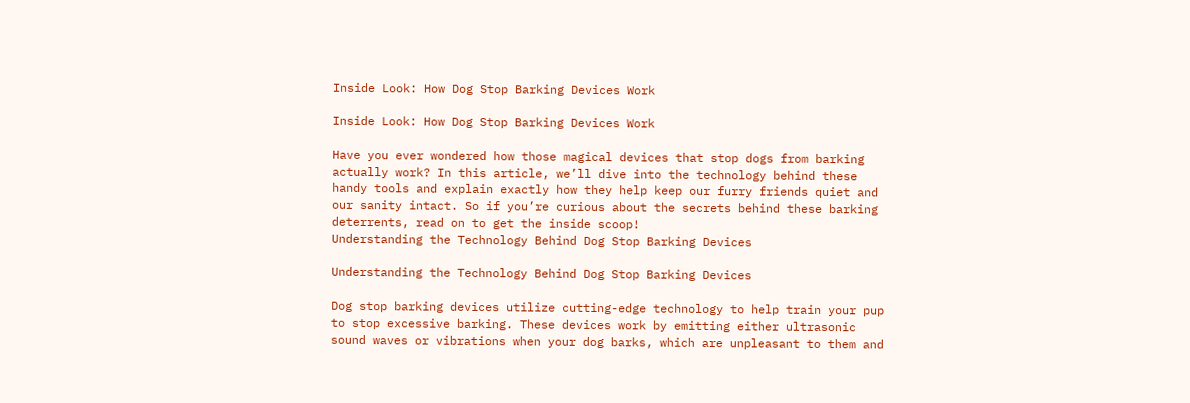Inside Look: How Dog Stop Barking Devices Work

Inside Look: How Dog Stop Barking Devices Work

Have you ever wondered how those magical devices that stop dogs from barking actually work? In this article, we’ll dive into the technology behind these handy tools and explain exactly how they help keep our furry friends quiet and our sanity intact. So if you’re curious about the secrets behind these barking deterrents, read on to get the inside scoop!
Understanding the Technology Behind Dog Stop Barking Devices

Understanding the Technology Behind Dog Stop Barking Devices

Dog stop barking devices utilize cutting-edge technology to help train your pup to stop excessive barking. These devices work by emitting either ultrasonic sound waves or vibrations when your dog barks, which are unpleasant to them and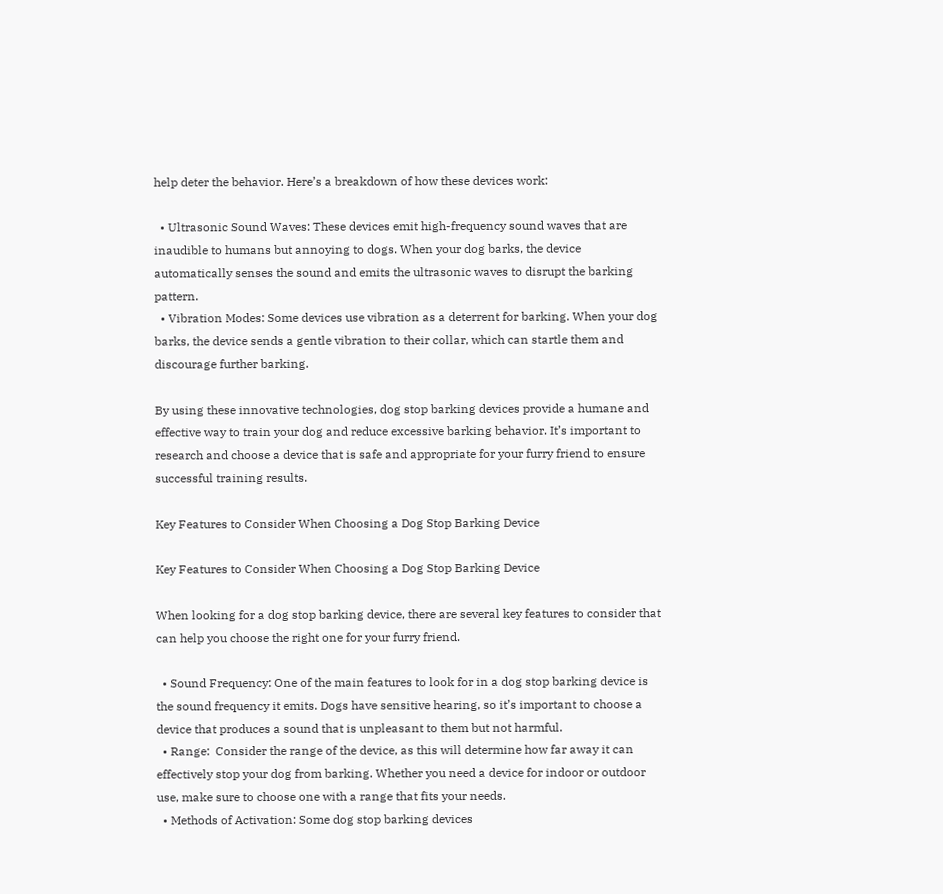help deter the behavior. Here’s a breakdown of how these devices work:

  • Ultrasonic Sound Waves: These devices emit high-frequency sound waves that are inaudible to humans but annoying to dogs. When your dog barks, the device automatically senses the sound and emits the ultrasonic waves to disrupt the barking pattern.
  • Vibration Modes: Some devices use vibration as a deterrent for barking. When your dog barks, the device sends a gentle vibration to their collar, which can startle them and discourage further barking.

By using these innovative technologies, dog stop barking devices provide a humane and effective way to train your dog and reduce excessive barking behavior. It’s important to research and choose a device that is safe and appropriate for your furry friend to ensure successful training results.

Key Features to Consider When Choosing a Dog Stop Barking Device

Key Features to Consider When Choosing a Dog Stop Barking Device

When looking for a dog stop barking device, there are several key features to consider that can help you choose the right one for your furry friend.

  • Sound Frequency: One of the main features to look for in a dog stop barking device is the sound frequency it emits. Dogs have sensitive hearing, so it’s important to choose a device that produces a sound that is unpleasant to them but not harmful.
  • Range:  Consider the range of the device, as this will determine how far away it can effectively stop your dog from barking. Whether you need a device for indoor or outdoor use, make sure to choose one with a range that fits your needs.
  • Methods of Activation: Some dog stop barking devices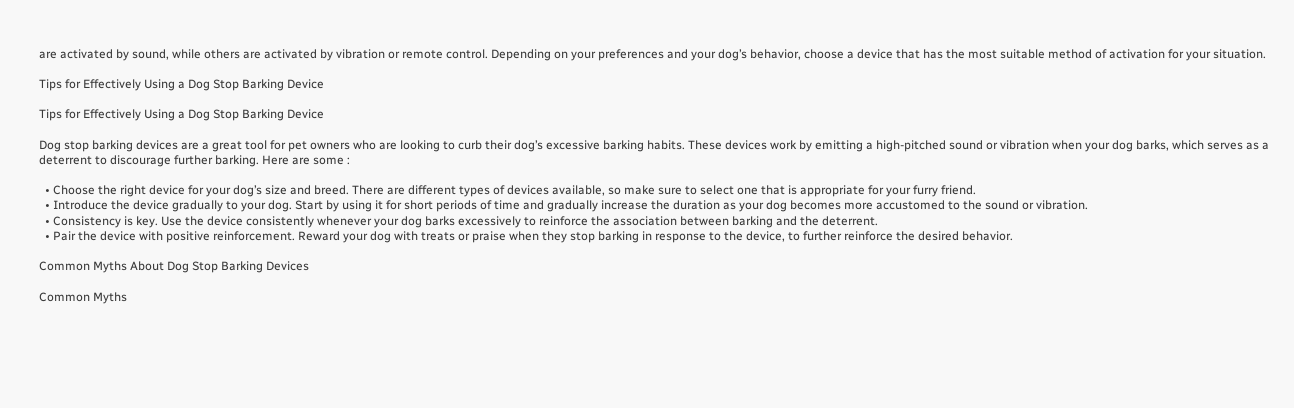are activated by sound, while others are activated by vibration or remote control. Depending on your preferences and your dog’s behavior, choose a device that has the most suitable method of activation for your situation.

Tips for Effectively Using a Dog Stop Barking Device

Tips for Effectively Using a Dog Stop Barking Device

Dog stop barking devices are a great tool for pet owners who are looking to curb their dog’s excessive barking habits. These devices work by emitting a high-pitched sound or vibration when your dog barks, which serves as a deterrent to discourage further barking. Here are some :

  • Choose the right device for your dog’s size and breed. There are different types of devices available, so make sure to select one that is appropriate for your furry friend.
  • Introduce the device gradually to your dog. Start by using it for short periods of time and gradually increase the duration as your dog becomes more accustomed to the sound or vibration.
  • Consistency is key. Use the device consistently whenever your dog barks excessively to reinforce the association between barking and the deterrent.
  • Pair the device with positive reinforcement. Reward your dog with treats or praise when they stop barking in response to the device, to further reinforce the desired behavior.

Common Myths About Dog Stop Barking Devices

Common Myths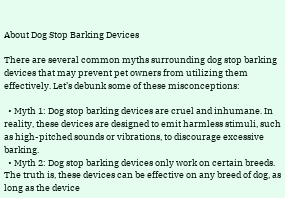About Dog Stop Barking Devices

There are several common myths surrounding dog stop barking devices that may prevent pet owners from utilizing them effectively. Let’s debunk some of these misconceptions:

  • Myth 1: Dog stop barking devices are cruel and inhumane. In reality, these devices are designed to emit harmless stimuli, such as high-pitched sounds or vibrations, to discourage excessive barking.
  • Myth 2: Dog stop barking devices only work on certain breeds. The truth is, these devices can be effective on any breed of dog, as long as the device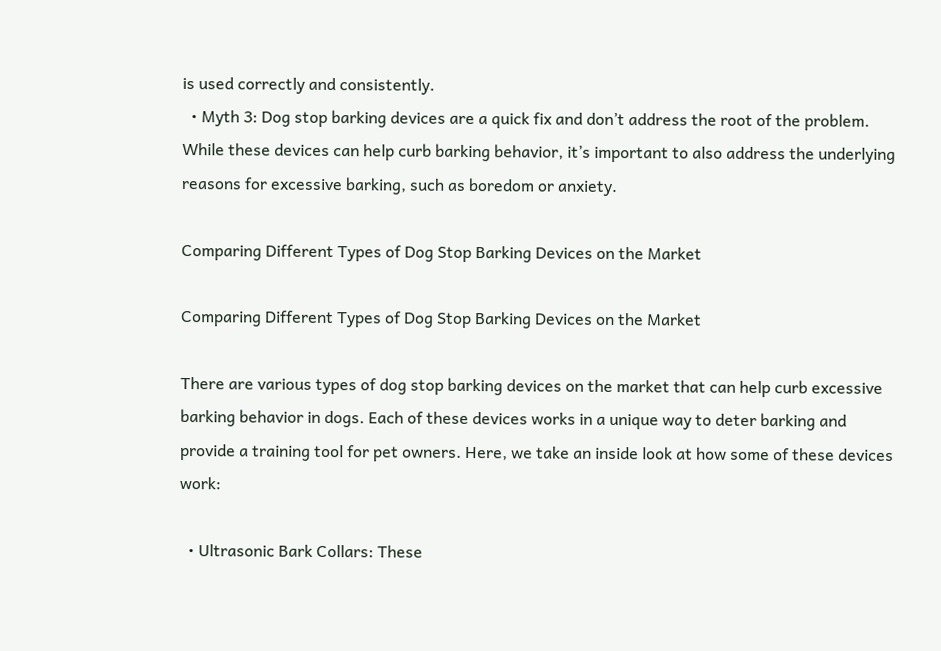is used correctly and consistently.
  • Myth 3: Dog stop barking devices are a quick fix and don’t address the root of the problem. While these devices can help curb barking behavior, it’s important to also address the underlying reasons for excessive barking, such as boredom or anxiety.

Comparing Different Types of Dog Stop Barking Devices on the Market

Comparing Different Types of Dog Stop Barking Devices on the Market

There are various types of dog stop barking devices on the market that can help curb excessive barking behavior in dogs. Each of these devices works in a unique way to deter barking and provide a training tool for pet owners. Here, we take an inside look at how some of these devices work:

  • Ultrasonic Bark Collars: These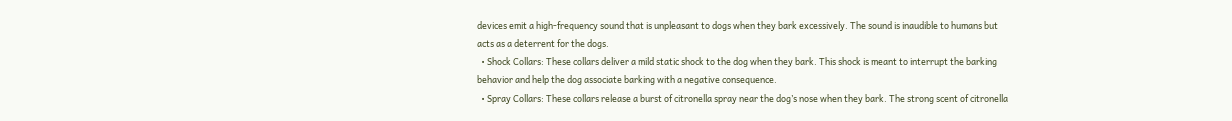devices emit a high-frequency sound that is unpleasant to dogs when they bark excessively. The sound is inaudible to humans but acts as a deterrent for the dogs.
  • Shock Collars: These collars deliver a mild static shock to the dog when they bark. This shock is meant to interrupt the barking behavior and help the dog associate barking with a negative consequence.
  • Spray Collars: These collars release a burst of citronella spray near the dog’s nose when they bark. The strong scent of citronella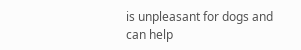is unpleasant for dogs and can help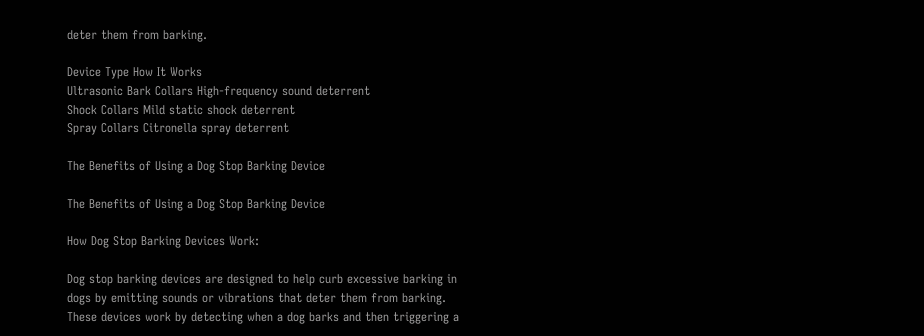deter them from barking.

Device Type How It Works
Ultrasonic Bark Collars High-frequency sound deterrent
Shock Collars Mild static shock deterrent
Spray Collars Citronella spray deterrent

The Benefits of Using a Dog Stop Barking Device

The Benefits of Using a Dog Stop Barking Device

How Dog Stop Barking Devices Work:

Dog stop barking devices are designed to help curb excessive barking in dogs by emitting sounds or vibrations that deter them from barking. These devices work by detecting when a dog barks and then triggering a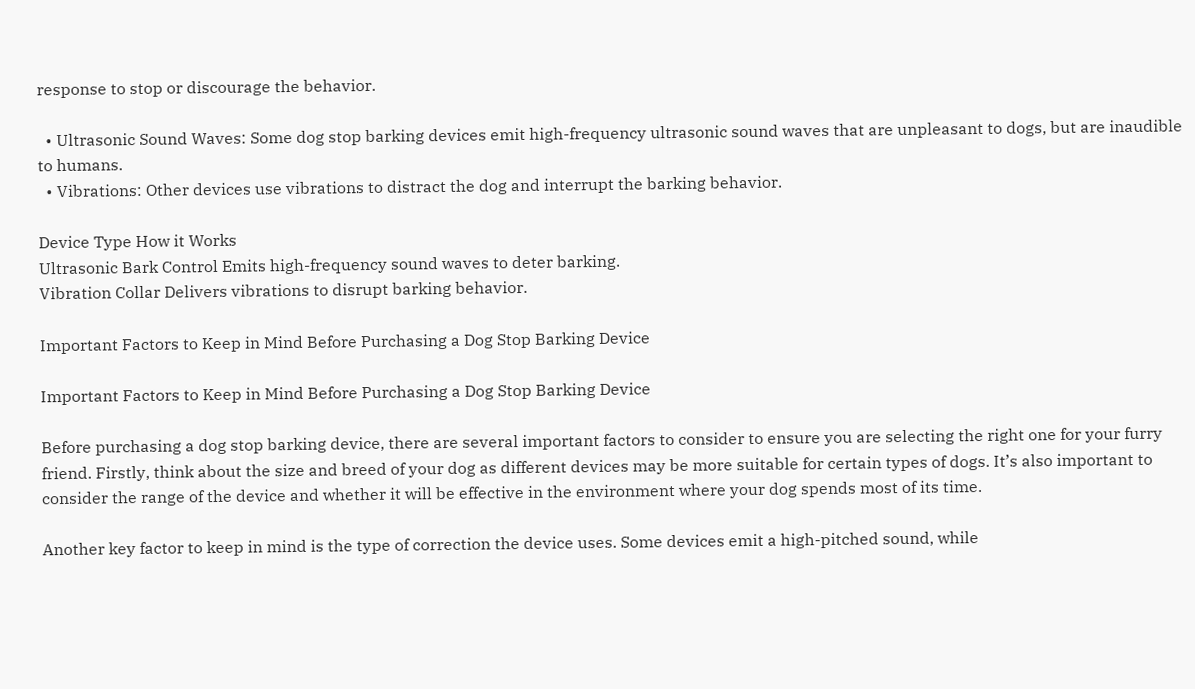response to stop or discourage the behavior.

  • Ultrasonic Sound Waves: Some dog stop barking devices emit high-frequency ultrasonic sound waves that are unpleasant to dogs, but are inaudible to humans.
  • Vibrations: Other devices use vibrations to distract the dog and interrupt the barking behavior.

Device Type How it Works
Ultrasonic Bark Control Emits high-frequency sound waves to deter barking.
Vibration Collar Delivers vibrations to disrupt barking behavior.

Important Factors to Keep in Mind Before Purchasing a Dog Stop Barking Device

Important Factors to Keep in Mind Before Purchasing a Dog Stop Barking Device

Before purchasing a dog stop barking device, there are several important factors to consider to ensure you are selecting the right one for your furry friend. Firstly, think about the size and breed of your dog as different devices may be more suitable for certain types of dogs. It’s also important to consider the range of the device and whether it will be effective in the environment where your dog spends most of its time.

Another key factor to keep in mind is the type of correction the device uses. Some devices emit a high-pitched sound, while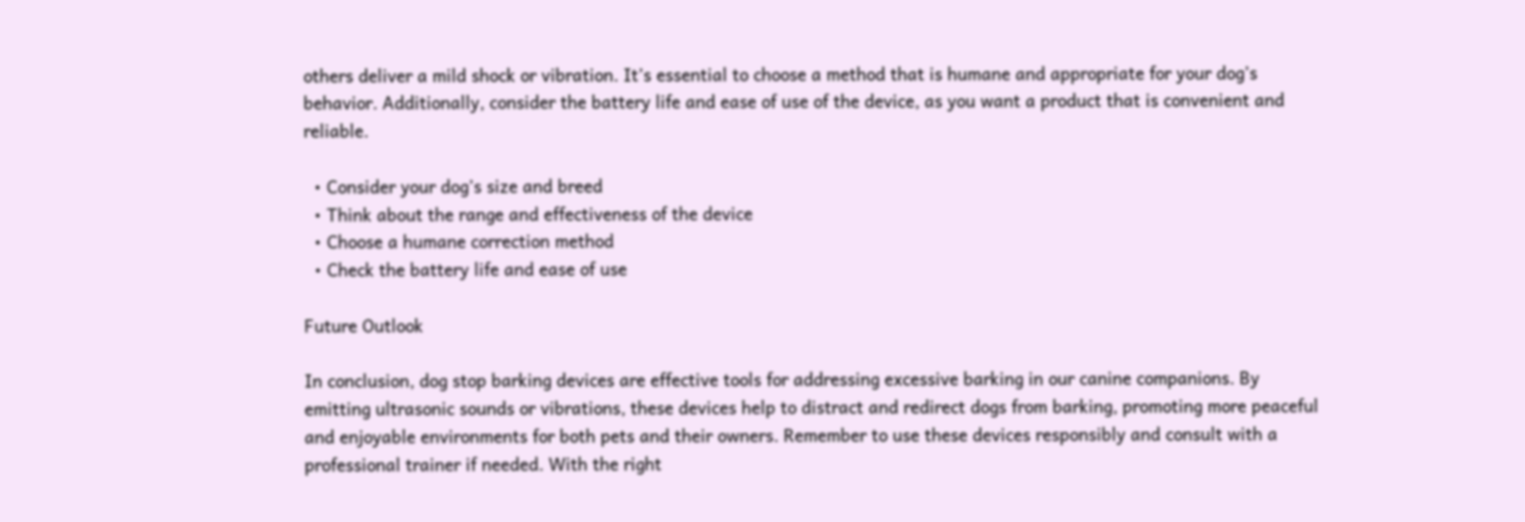others deliver a mild shock or vibration. It’s essential to choose a method that is humane and appropriate for your dog’s behavior. Additionally, consider the battery life and ease of use of the device, as you want a product that is convenient and reliable.

  • Consider your dog’s size and breed
  • Think about the range and effectiveness of the device
  • Choose a humane correction method
  • Check the battery life and ease of use

Future Outlook

In conclusion, dog stop barking devices are effective tools for addressing excessive barking in our canine companions. By emitting ultrasonic sounds or vibrations, these devices help to distract and redirect dogs from barking, promoting more peaceful and enjoyable environments for both pets and their owners. Remember to use these devices responsibly and consult with a professional trainer if needed. With the right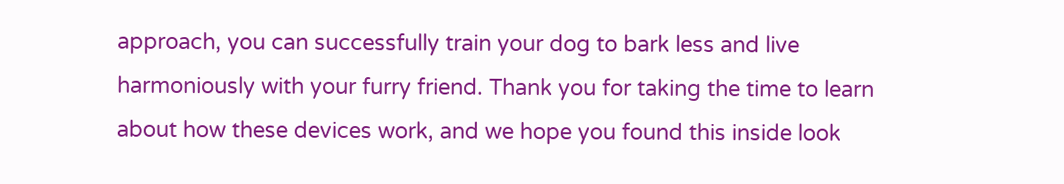approach, you can successfully train your dog to bark less and live harmoniously with your furry friend. Thank you for taking the time to learn about how these devices work, and we hope you found this inside look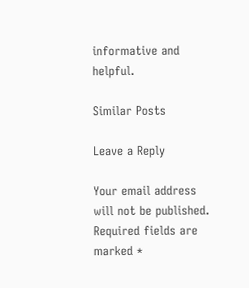informative and helpful.

Similar Posts

Leave a Reply

Your email address will not be published. Required fields are marked *